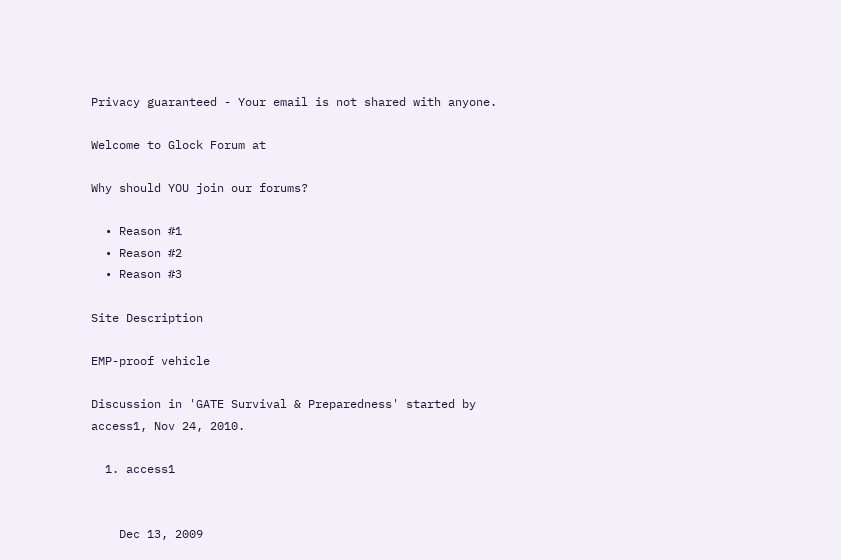Privacy guaranteed - Your email is not shared with anyone.

Welcome to Glock Forum at

Why should YOU join our forums?

  • Reason #1
  • Reason #2
  • Reason #3

Site Description

EMP-proof vehicle

Discussion in 'GATE Survival & Preparedness' started by access1, Nov 24, 2010.

  1. access1


    Dec 13, 2009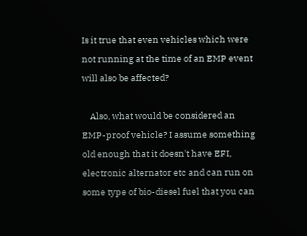Is it true that even vehicles which were not running at the time of an EMP event will also be affected?

    Also, what would be considered an EMP-proof vehicle? I assume something old enough that it doesn't have EFI, electronic alternator etc and can run on some type of bio-diesel fuel that you can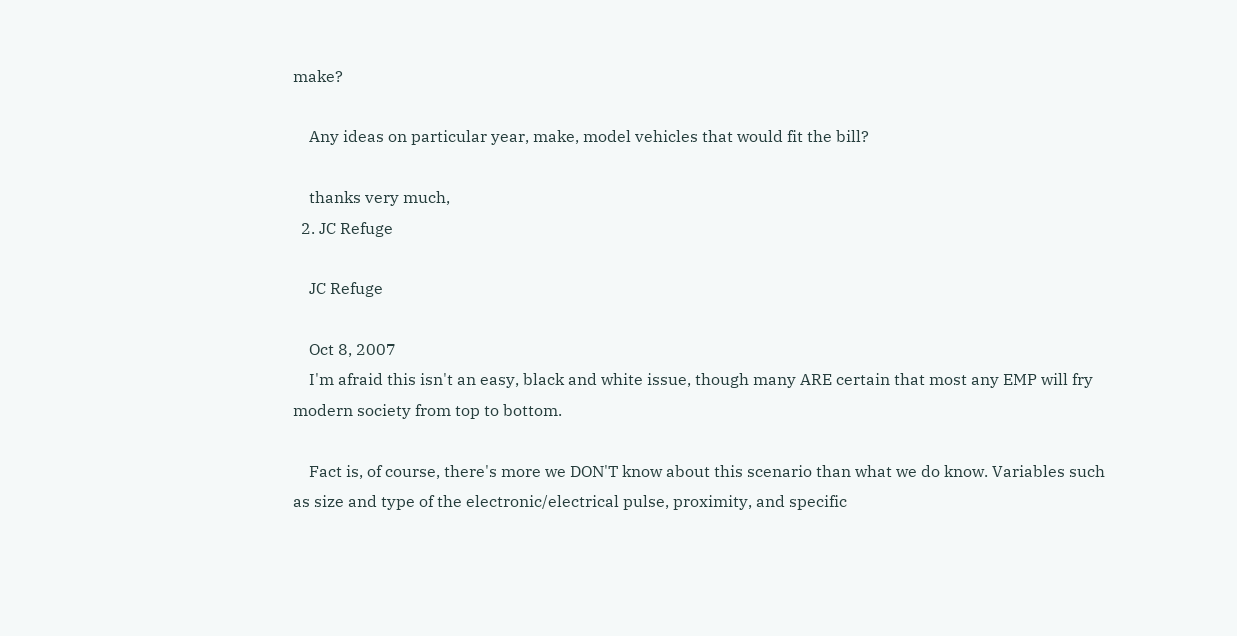make?

    Any ideas on particular year, make, model vehicles that would fit the bill?

    thanks very much,
  2. JC Refuge

    JC Refuge

    Oct 8, 2007
    I'm afraid this isn't an easy, black and white issue, though many ARE certain that most any EMP will fry modern society from top to bottom.

    Fact is, of course, there's more we DON'T know about this scenario than what we do know. Variables such as size and type of the electronic/electrical pulse, proximity, and specific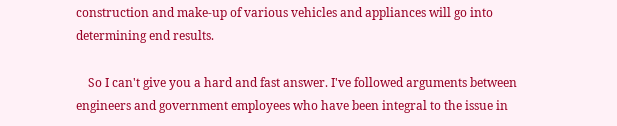construction and make-up of various vehicles and appliances will go into determining end results.

    So I can't give you a hard and fast answer. I've followed arguments between engineers and government employees who have been integral to the issue in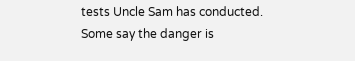tests Uncle Sam has conducted. Some say the danger is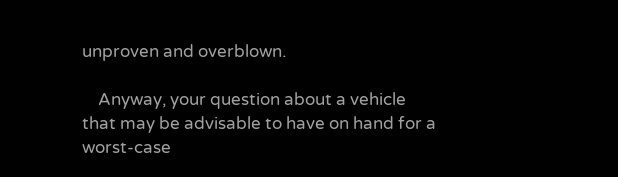unproven and overblown.

    Anyway, your question about a vehicle that may be advisable to have on hand for a worst-case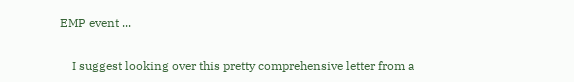EMP event ...

    I suggest looking over this pretty comprehensive letter from a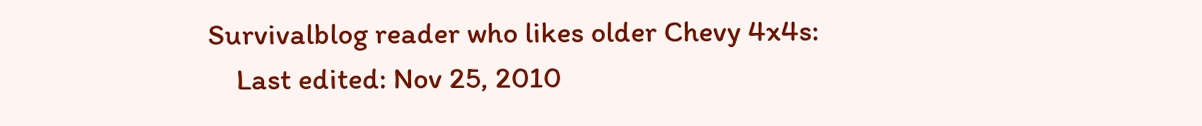Survivalblog reader who likes older Chevy 4x4s:
    Last edited: Nov 25, 2010